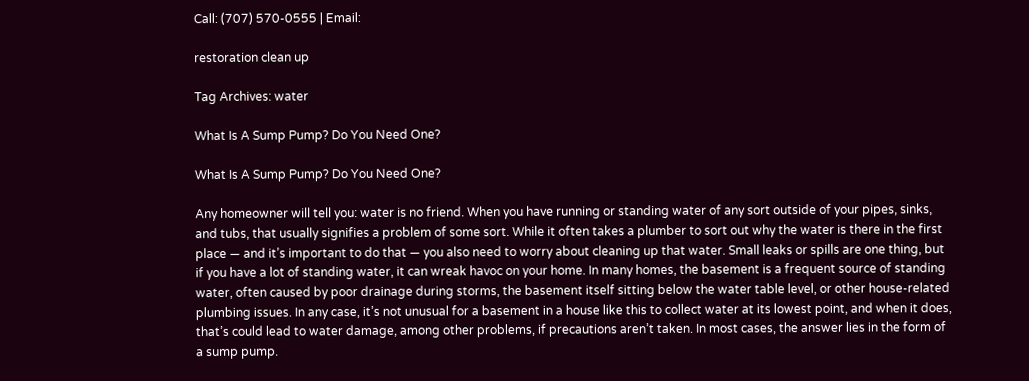Call: (707) 570-0555 | Email:

restoration clean up

Tag Archives: water

What Is A Sump Pump? Do You Need One?

What Is A Sump Pump? Do You Need One?

Any homeowner will tell you: water is no friend. When you have running or standing water of any sort outside of your pipes, sinks, and tubs, that usually signifies a problem of some sort. While it often takes a plumber to sort out why the water is there in the first place — and it’s important to do that — you also need to worry about cleaning up that water. Small leaks or spills are one thing, but if you have a lot of standing water, it can wreak havoc on your home. In many homes, the basement is a frequent source of standing water, often caused by poor drainage during storms, the basement itself sitting below the water table level, or other house-related plumbing issues. In any case, it’s not unusual for a basement in a house like this to collect water at its lowest point, and when it does, that’s could lead to water damage, among other problems, if precautions aren’t taken. In most cases, the answer lies in the form of a sump pump.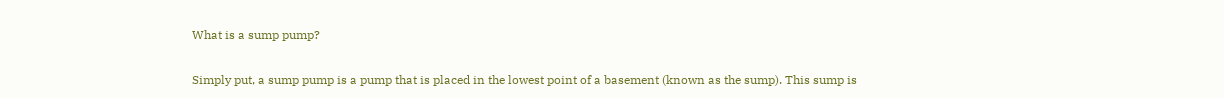What is a sump pump?

Simply put, a sump pump is a pump that is placed in the lowest point of a basement (known as the sump). This sump is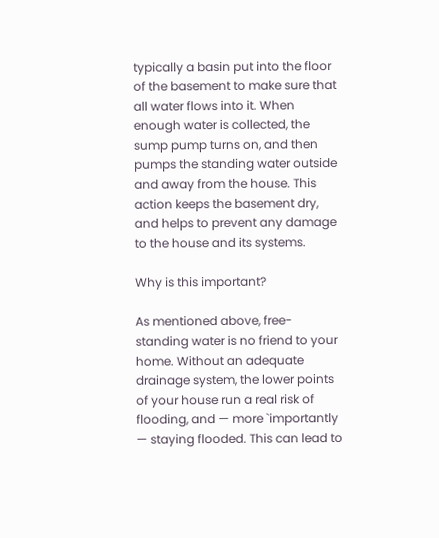typically a basin put into the floor of the basement to make sure that all water flows into it. When enough water is collected, the sump pump turns on, and then pumps the standing water outside and away from the house. This action keeps the basement dry, and helps to prevent any damage to the house and its systems.

Why is this important?

As mentioned above, free-standing water is no friend to your home. Without an adequate drainage system, the lower points of your house run a real risk of flooding, and — more `importantly — staying flooded. This can lead to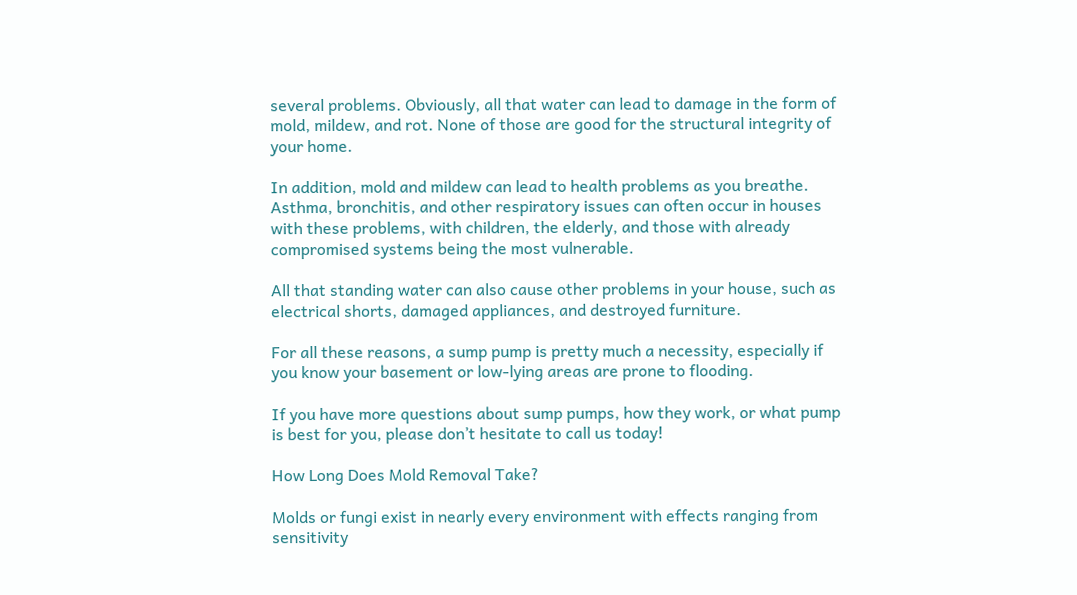several problems. Obviously, all that water can lead to damage in the form of mold, mildew, and rot. None of those are good for the structural integrity of your home.

In addition, mold and mildew can lead to health problems as you breathe. Asthma, bronchitis, and other respiratory issues can often occur in houses with these problems, with children, the elderly, and those with already compromised systems being the most vulnerable.

All that standing water can also cause other problems in your house, such as electrical shorts, damaged appliances, and destroyed furniture.

For all these reasons, a sump pump is pretty much a necessity, especially if you know your basement or low-lying areas are prone to flooding.

If you have more questions about sump pumps, how they work, or what pump is best for you, please don’t hesitate to call us today!

How Long Does Mold Removal Take?

Molds or fungi exist in nearly every environment with effects ranging from sensitivity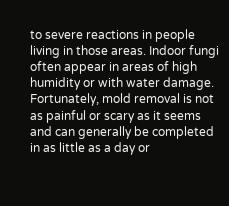to severe reactions in people living in those areas. Indoor fungi often appear in areas of high humidity or with water damage. Fortunately, mold removal is not as painful or scary as it seems and can generally be completed in as little as a day or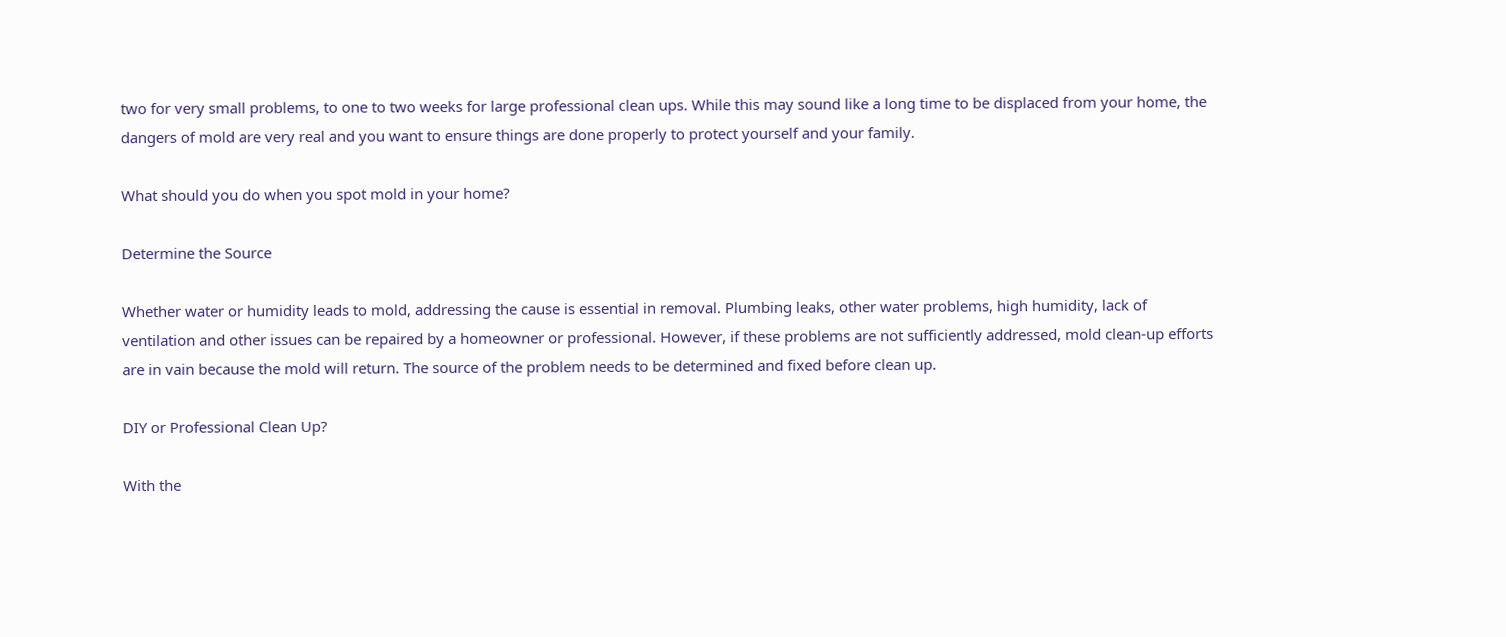two for very small problems, to one to two weeks for large professional clean ups. While this may sound like a long time to be displaced from your home, the dangers of mold are very real and you want to ensure things are done properly to protect yourself and your family.

What should you do when you spot mold in your home?

Determine the Source

Whether water or humidity leads to mold, addressing the cause is essential in removal. Plumbing leaks, other water problems, high humidity, lack of ventilation and other issues can be repaired by a homeowner or professional. However, if these problems are not sufficiently addressed, mold clean-up efforts are in vain because the mold will return. The source of the problem needs to be determined and fixed before clean up.

DIY or Professional Clean Up?

With the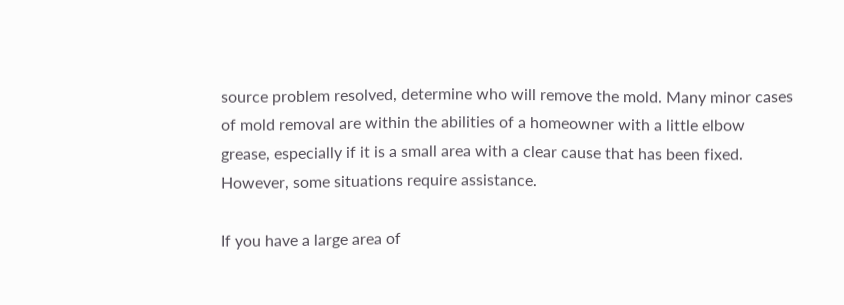source problem resolved, determine who will remove the mold. Many minor cases of mold removal are within the abilities of a homeowner with a little elbow grease, especially if it is a small area with a clear cause that has been fixed. However, some situations require assistance.

If you have a large area of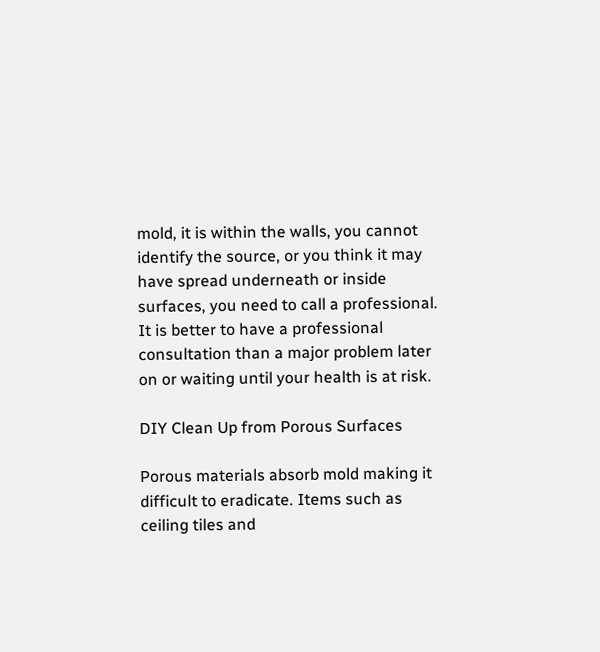mold, it is within the walls, you cannot identify the source, or you think it may have spread underneath or inside surfaces, you need to call a professional. It is better to have a professional consultation than a major problem later on or waiting until your health is at risk.

DIY Clean Up from Porous Surfaces

Porous materials absorb mold making it difficult to eradicate. Items such as ceiling tiles and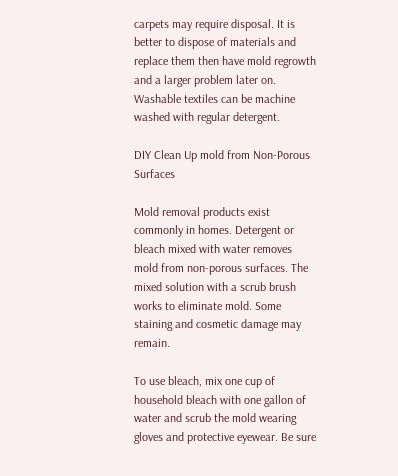carpets may require disposal. It is better to dispose of materials and replace them then have mold regrowth and a larger problem later on. Washable textiles can be machine washed with regular detergent.

DIY Clean Up mold from Non-Porous Surfaces

Mold removal products exist commonly in homes. Detergent or bleach mixed with water removes mold from non-porous surfaces. The mixed solution with a scrub brush works to eliminate mold. Some staining and cosmetic damage may remain.

To use bleach, mix one cup of household bleach with one gallon of water and scrub the mold wearing gloves and protective eyewear. Be sure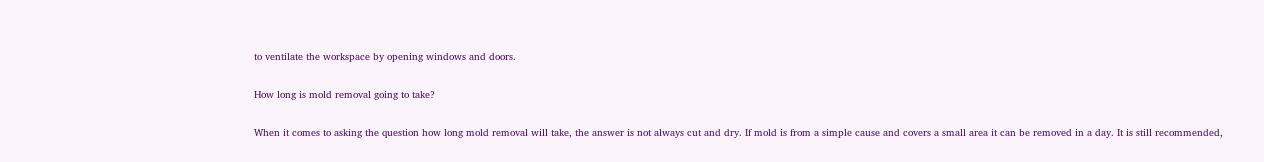to ventilate the workspace by opening windows and doors.

How long is mold removal going to take?

When it comes to asking the question how long mold removal will take, the answer is not always cut and dry. If mold is from a simple cause and covers a small area it can be removed in a day. It is still recommended,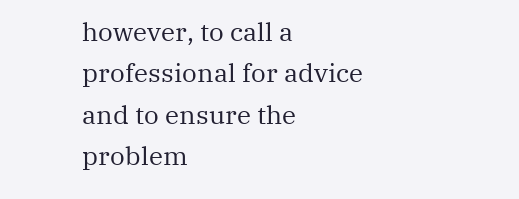however, to call a professional for advice and to ensure the problem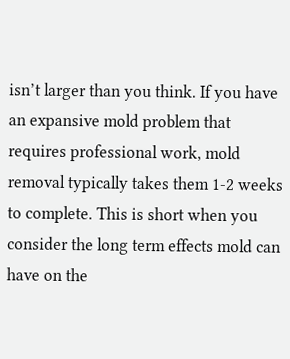isn’t larger than you think. If you have an expansive mold problem that requires professional work, mold removal typically takes them 1-2 weeks to complete. This is short when you consider the long term effects mold can have on the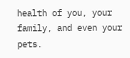health of you, your family, and even your pets.